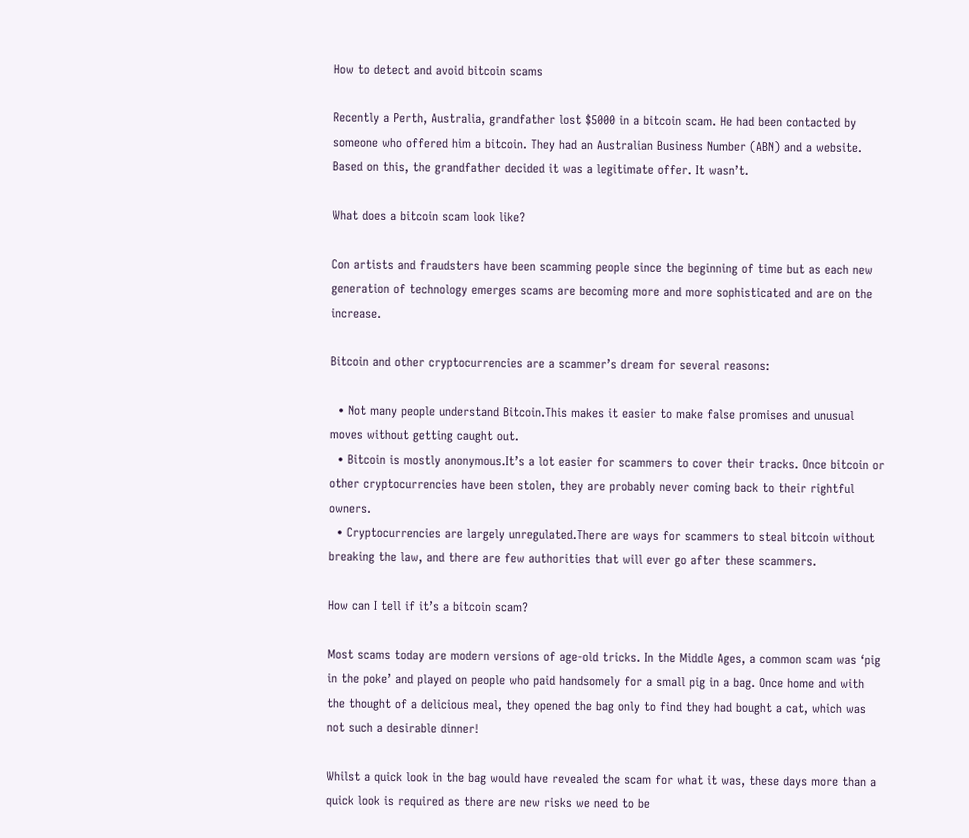How to detect and avoid bitcoin scams

Recently a Perth, Australia, grandfather lost $5000 in a bitcoin scam. He had been contacted by someone who offered him a bitcoin. They had an Australian Business Number (ABN) and a website. Based on this, the grandfather decided it was a legitimate offer. It wasn’t.

What does a bitcoin scam look like?

Con artists and fraudsters have been scamming people since the beginning of time but as each new generation of technology emerges scams are becoming more and more sophisticated and are on the increase.

Bitcoin and other cryptocurrencies are a scammer’s dream for several reasons:

  • Not many people understand Bitcoin.This makes it easier to make false promises and unusual moves without getting caught out.
  • Bitcoin is mostly anonymous.It’s a lot easier for scammers to cover their tracks. Once bitcoin or other cryptocurrencies have been stolen, they are probably never coming back to their rightful owners.
  • Cryptocurrencies are largely unregulated.There are ways for scammers to steal bitcoin without breaking the law, and there are few authorities that will ever go after these scammers.

How can I tell if it’s a bitcoin scam?

Most scams today are modern versions of age-old tricks. In the Middle Ages, a common scam was ‘pig in the poke’ and played on people who paid handsomely for a small pig in a bag. Once home and with the thought of a delicious meal, they opened the bag only to find they had bought a cat, which was not such a desirable dinner!

Whilst a quick look in the bag would have revealed the scam for what it was, these days more than a quick look is required as there are new risks we need to be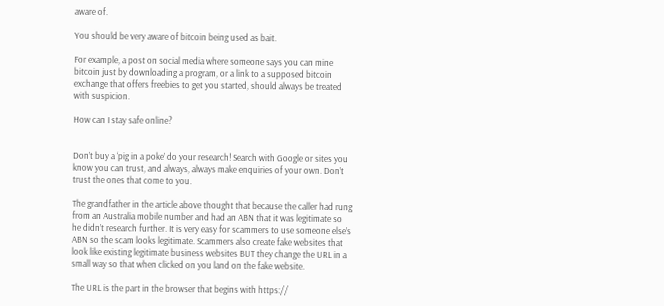aware of.

You should be very aware of bitcoin being used as bait.

For example, a post on social media where someone says you can mine bitcoin just by downloading a program, or a link to a supposed bitcoin exchange that offers freebies to get you started, should always be treated with suspicion.

How can I stay safe online?


Don’t buy a ‘pig in a poke’ do your research! Search with Google or sites you know you can trust, and always, always make enquiries of your own. Don’t trust the ones that come to you.

The grandfather in the article above thought that because the caller had rung from an Australia mobile number and had an ABN that it was legitimate so he didn’t research further. It is very easy for scammers to use someone else’s ABN so the scam looks legitimate. Scammers also create fake websites that look like existing legitimate business websites BUT they change the URL in a small way so that when clicked on you land on the fake website.

The URL is the part in the browser that begins with https://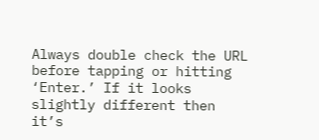Always double check the URL before tapping or hitting ‘Enter.’ If it looks slightly different then it’s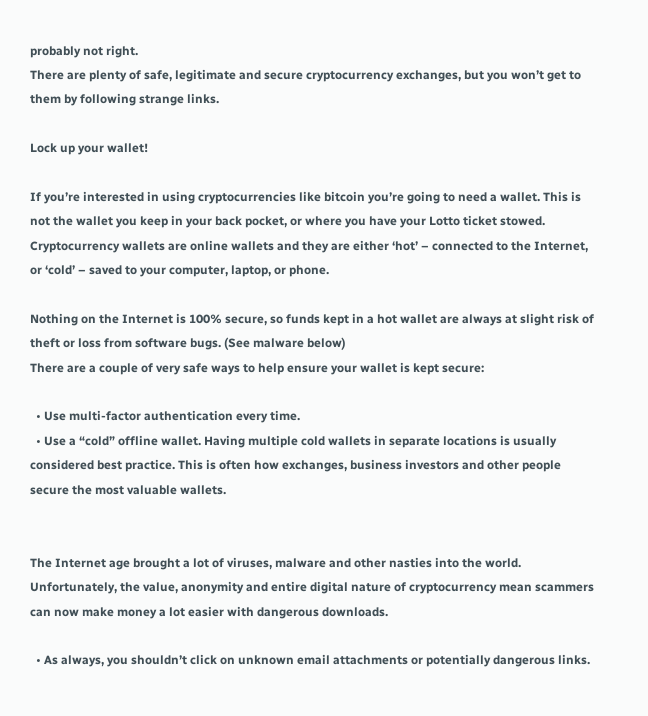probably not right.
There are plenty of safe, legitimate and secure cryptocurrency exchanges, but you won’t get to them by following strange links.

Lock up your wallet!

If you’re interested in using cryptocurrencies like bitcoin you’re going to need a wallet. This is not the wallet you keep in your back pocket, or where you have your Lotto ticket stowed. Cryptocurrency wallets are online wallets and they are either ‘hot’ – connected to the Internet, or ‘cold’ – saved to your computer, laptop, or phone.

Nothing on the Internet is 100% secure, so funds kept in a hot wallet are always at slight risk of theft or loss from software bugs. (See malware below)
There are a couple of very safe ways to help ensure your wallet is kept secure:

  • Use multi-factor authentication every time.
  • Use a “cold” offline wallet. Having multiple cold wallets in separate locations is usually considered best practice. This is often how exchanges, business investors and other people secure the most valuable wallets.


The Internet age brought a lot of viruses, malware and other nasties into the world.
Unfortunately, the value, anonymity and entire digital nature of cryptocurrency mean scammers can now make money a lot easier with dangerous downloads.

  • As always, you shouldn’t click on unknown email attachments or potentially dangerous links.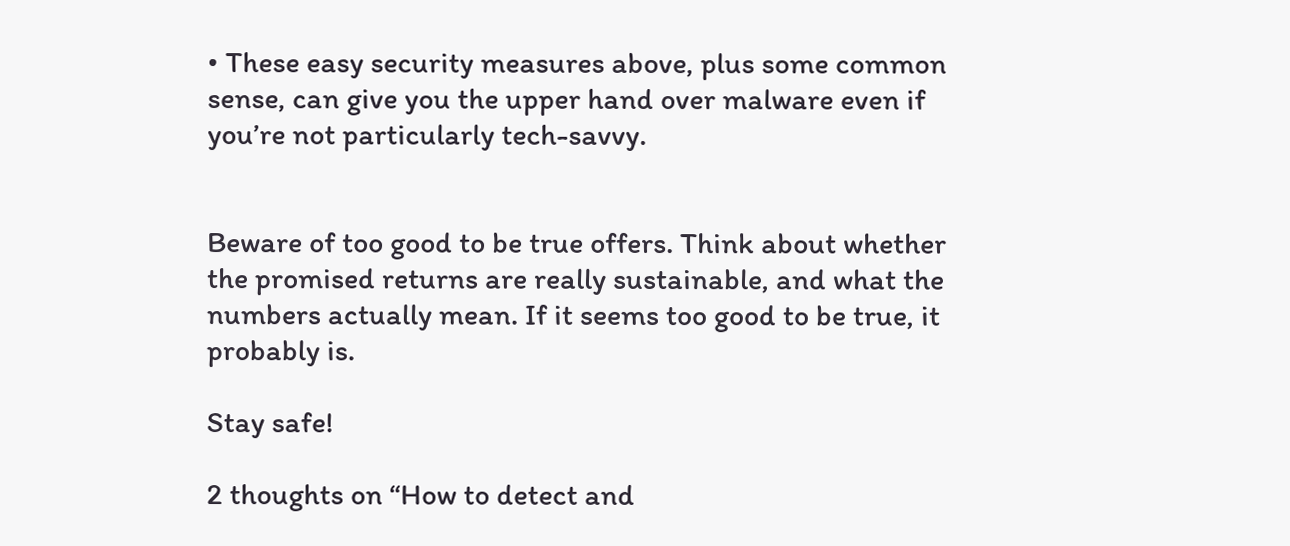• These easy security measures above, plus some common sense, can give you the upper hand over malware even if you’re not particularly tech-savvy.


Beware of too good to be true offers. Think about whether the promised returns are really sustainable, and what the numbers actually mean. If it seems too good to be true, it probably is.

Stay safe!

2 thoughts on “How to detect and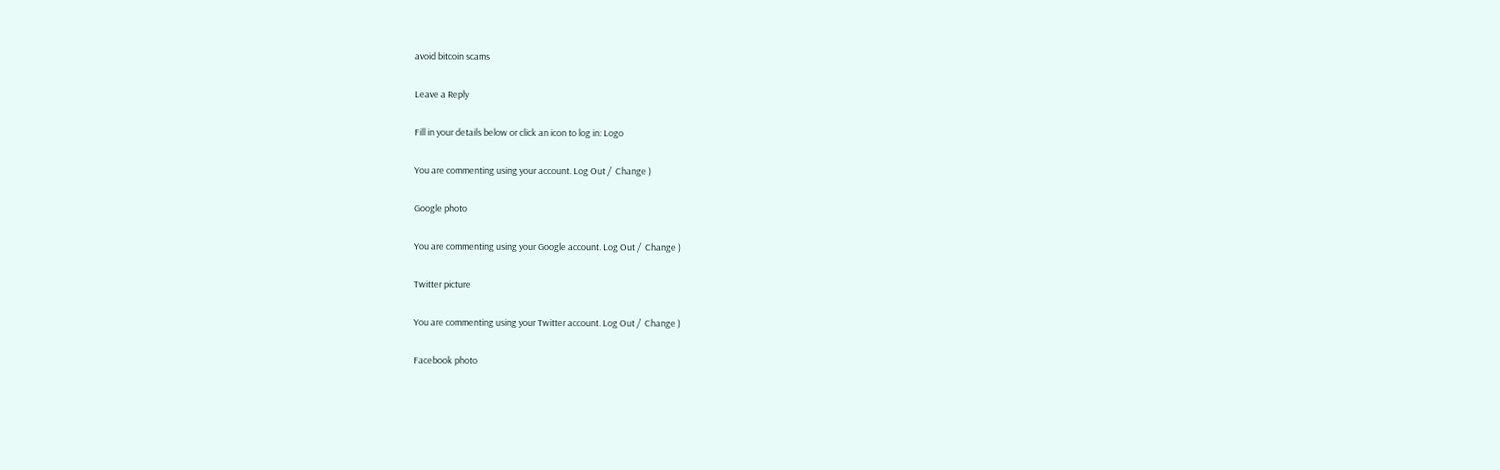avoid bitcoin scams

Leave a Reply

Fill in your details below or click an icon to log in: Logo

You are commenting using your account. Log Out /  Change )

Google photo

You are commenting using your Google account. Log Out /  Change )

Twitter picture

You are commenting using your Twitter account. Log Out /  Change )

Facebook photo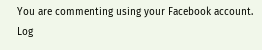You are commenting using your Facebook account. Log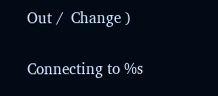Out /  Change )

Connecting to %s